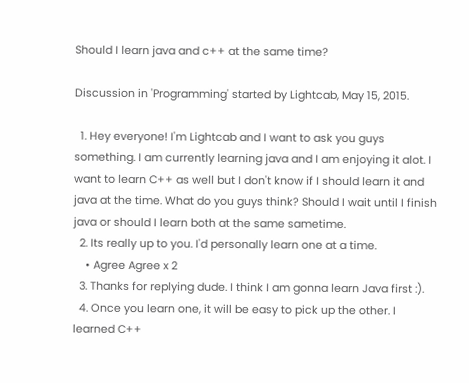Should I learn java and c++ at the same time?

Discussion in 'Programming' started by Lightcab, May 15, 2015.

  1. Hey everyone! I'm Lightcab and I want to ask you guys something. I am currently learning java and I am enjoying it alot. I want to learn C++ as well but I don't know if I should learn it and java at the time. What do you guys think? Should I wait until I finish java or should I learn both at the same sametime.
  2. Its really up to you. I'd personally learn one at a time.
    • Agree Agree x 2
  3. Thanks for replying dude. I think I am gonna learn Java first :).
  4. Once you learn one, it will be easy to pick up the other. I learned C++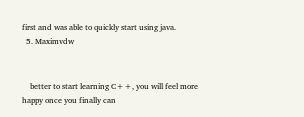first and was able to quickly start using java.
  5. Maximvdw


    better to start learning C++, you will feel more happy once you finally can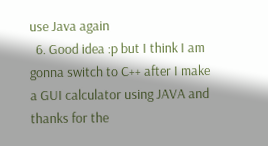use Java again
  6. Good idea :p but I think I am gonna switch to C++ after I make a GUI calculator using JAVA and thanks for the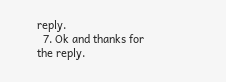reply.
  7. Ok and thanks for the reply.